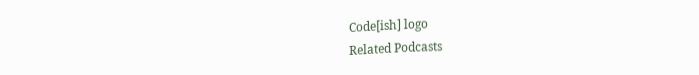Code[ish] logo
Related Podcasts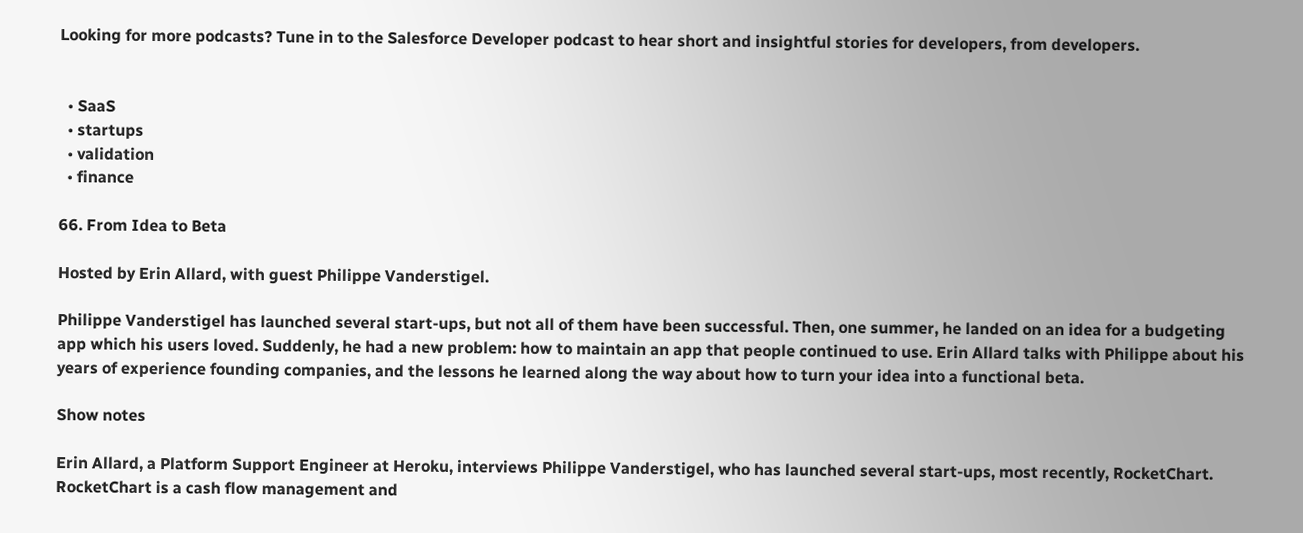Looking for more podcasts? Tune in to the Salesforce Developer podcast to hear short and insightful stories for developers, from developers.


  • SaaS
  • startups
  • validation
  • finance

66. From Idea to Beta

Hosted by Erin Allard, with guest Philippe Vanderstigel.

Philippe Vanderstigel has launched several start-ups, but not all of them have been successful. Then, one summer, he landed on an idea for a budgeting app which his users loved. Suddenly, he had a new problem: how to maintain an app that people continued to use. Erin Allard talks with Philippe about his years of experience founding companies, and the lessons he learned along the way about how to turn your idea into a functional beta.

Show notes

Erin Allard, a Platform Support Engineer at Heroku, interviews Philippe Vanderstigel, who has launched several start-ups, most recently, RocketChart. RocketChart is a cash flow management and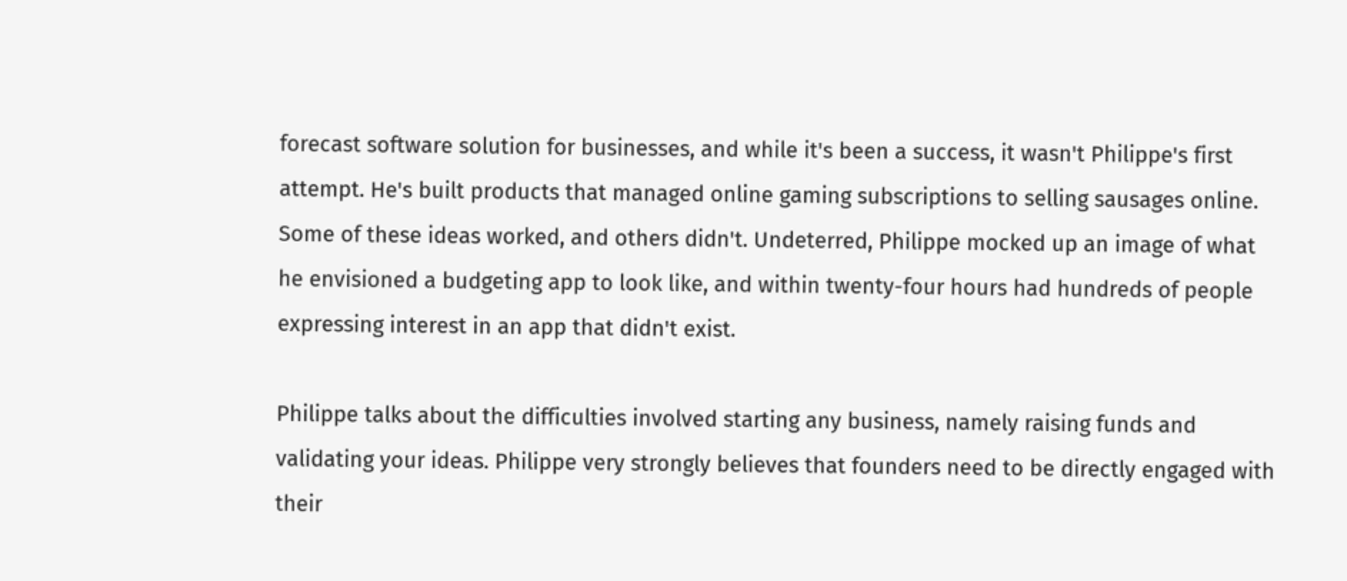forecast software solution for businesses, and while it's been a success, it wasn't Philippe's first attempt. He's built products that managed online gaming subscriptions to selling sausages online. Some of these ideas worked, and others didn't. Undeterred, Philippe mocked up an image of what he envisioned a budgeting app to look like, and within twenty-four hours had hundreds of people expressing interest in an app that didn't exist.

Philippe talks about the difficulties involved starting any business, namely raising funds and validating your ideas. Philippe very strongly believes that founders need to be directly engaged with their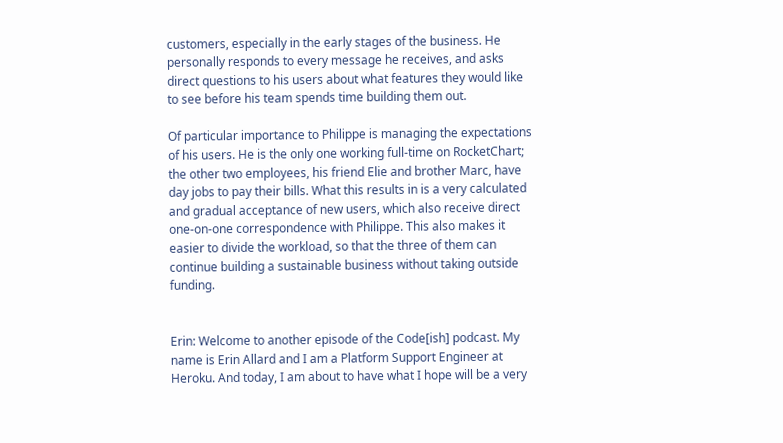customers, especially in the early stages of the business. He personally responds to every message he receives, and asks direct questions to his users about what features they would like to see before his team spends time building them out.

Of particular importance to Philippe is managing the expectations of his users. He is the only one working full-time on RocketChart; the other two employees, his friend Elie and brother Marc, have day jobs to pay their bills. What this results in is a very calculated and gradual acceptance of new users, which also receive direct one-on-one correspondence with Philippe. This also makes it easier to divide the workload, so that the three of them can continue building a sustainable business without taking outside funding.


Erin: Welcome to another episode of the Code[ish] podcast. My name is Erin Allard and I am a Platform Support Engineer at Heroku. And today, I am about to have what I hope will be a very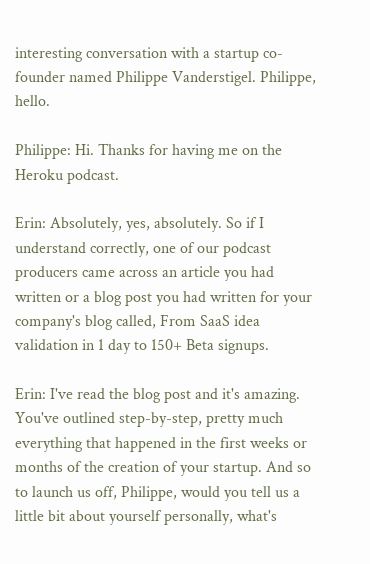interesting conversation with a startup co-founder named Philippe Vanderstigel. Philippe, hello.

Philippe: Hi. Thanks for having me on the Heroku podcast.

Erin: Absolutely, yes, absolutely. So if I understand correctly, one of our podcast producers came across an article you had written or a blog post you had written for your company's blog called, From SaaS idea validation in 1 day to 150+ Beta signups.

Erin: I've read the blog post and it's amazing. You've outlined step-by-step, pretty much everything that happened in the first weeks or months of the creation of your startup. And so to launch us off, Philippe, would you tell us a little bit about yourself personally, what's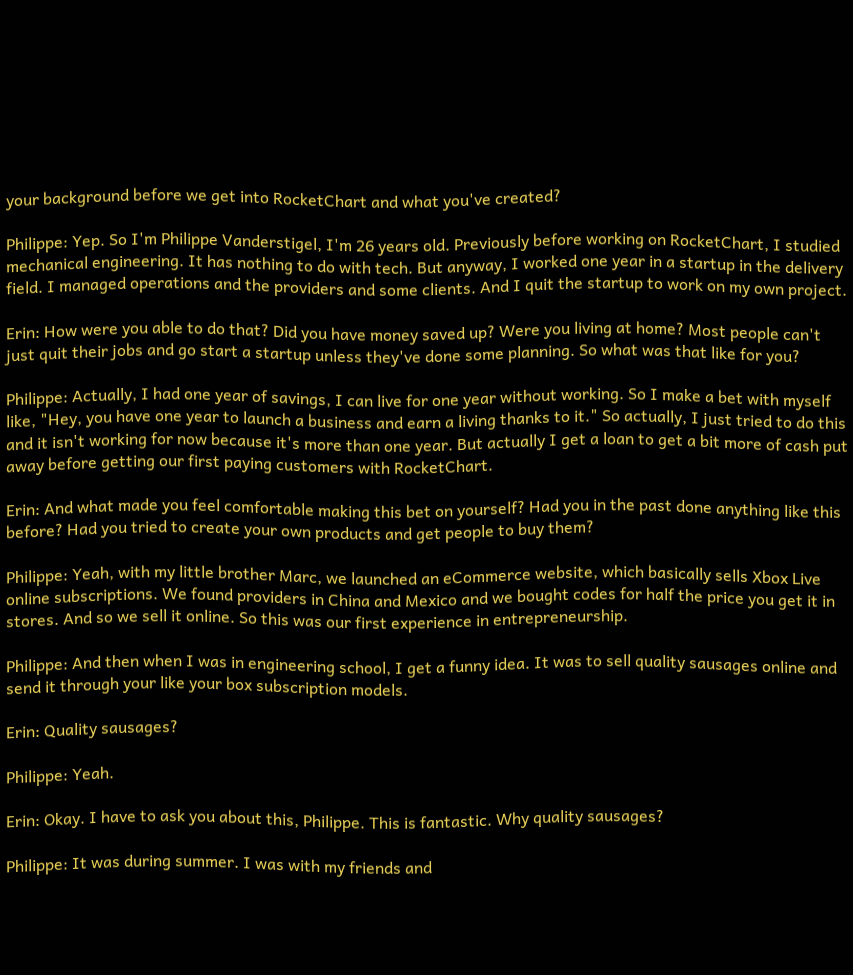your background before we get into RocketChart and what you've created?

Philippe: Yep. So I'm Philippe Vanderstigel, I'm 26 years old. Previously before working on RocketChart, I studied mechanical engineering. It has nothing to do with tech. But anyway, I worked one year in a startup in the delivery field. I managed operations and the providers and some clients. And I quit the startup to work on my own project.

Erin: How were you able to do that? Did you have money saved up? Were you living at home? Most people can't just quit their jobs and go start a startup unless they've done some planning. So what was that like for you?

Philippe: Actually, I had one year of savings, I can live for one year without working. So I make a bet with myself like, "Hey, you have one year to launch a business and earn a living thanks to it." So actually, I just tried to do this and it isn't working for now because it's more than one year. But actually I get a loan to get a bit more of cash put away before getting our first paying customers with RocketChart.

Erin: And what made you feel comfortable making this bet on yourself? Had you in the past done anything like this before? Had you tried to create your own products and get people to buy them?

Philippe: Yeah, with my little brother Marc, we launched an eCommerce website, which basically sells Xbox Live online subscriptions. We found providers in China and Mexico and we bought codes for half the price you get it in stores. And so we sell it online. So this was our first experience in entrepreneurship.

Philippe: And then when I was in engineering school, I get a funny idea. It was to sell quality sausages online and send it through your like your box subscription models.

Erin: Quality sausages?

Philippe: Yeah.

Erin: Okay. I have to ask you about this, Philippe. This is fantastic. Why quality sausages?

Philippe: It was during summer. I was with my friends and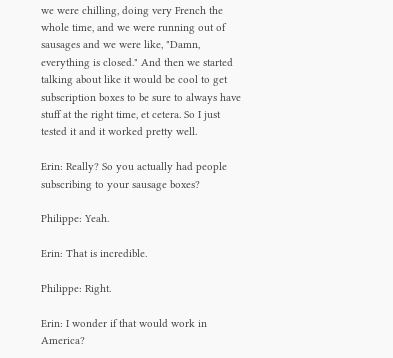we were chilling, doing very French the whole time, and we were running out of sausages and we were like, "Damn, everything is closed." And then we started talking about like it would be cool to get subscription boxes to be sure to always have stuff at the right time, et cetera. So I just tested it and it worked pretty well.

Erin: Really? So you actually had people subscribing to your sausage boxes?

Philippe: Yeah.

Erin: That is incredible.

Philippe: Right.

Erin: I wonder if that would work in America?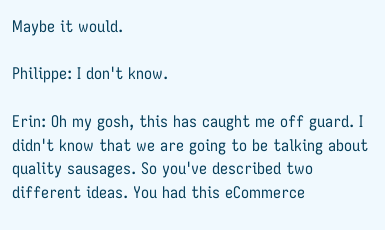Maybe it would.

Philippe: I don't know.

Erin: Oh my gosh, this has caught me off guard. I didn't know that we are going to be talking about quality sausages. So you've described two different ideas. You had this eCommerce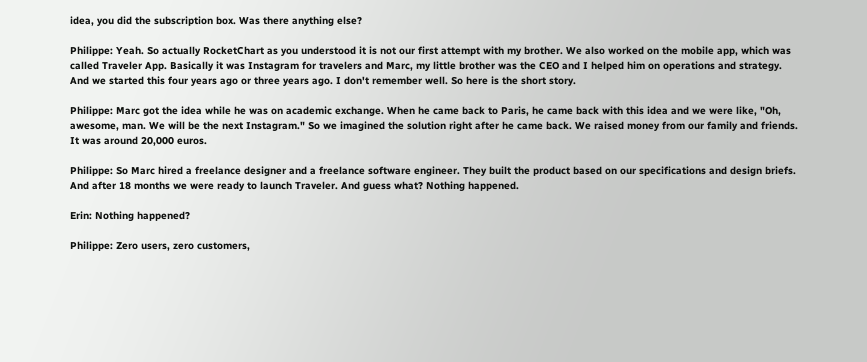idea, you did the subscription box. Was there anything else?

Philippe: Yeah. So actually RocketChart as you understood it is not our first attempt with my brother. We also worked on the mobile app, which was called Traveler App. Basically it was Instagram for travelers and Marc, my little brother was the CEO and I helped him on operations and strategy. And we started this four years ago or three years ago. I don't remember well. So here is the short story.

Philippe: Marc got the idea while he was on academic exchange. When he came back to Paris, he came back with this idea and we were like, "Oh, awesome, man. We will be the next Instagram." So we imagined the solution right after he came back. We raised money from our family and friends. It was around 20,000 euros.

Philippe: So Marc hired a freelance designer and a freelance software engineer. They built the product based on our specifications and design briefs. And after 18 months we were ready to launch Traveler. And guess what? Nothing happened.

Erin: Nothing happened?

Philippe: Zero users, zero customers,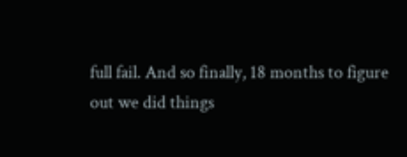full fail. And so finally, 18 months to figure out we did things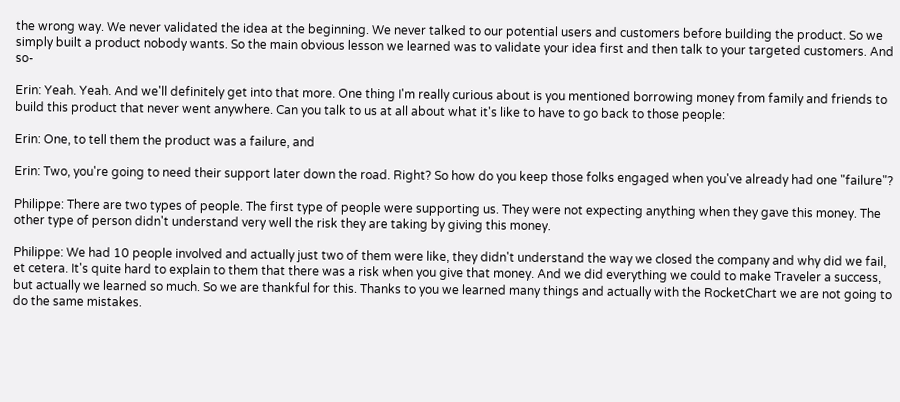the wrong way. We never validated the idea at the beginning. We never talked to our potential users and customers before building the product. So we simply built a product nobody wants. So the main obvious lesson we learned was to validate your idea first and then talk to your targeted customers. And so-

Erin: Yeah. Yeah. And we'll definitely get into that more. One thing I'm really curious about is you mentioned borrowing money from family and friends to build this product that never went anywhere. Can you talk to us at all about what it's like to have to go back to those people:

Erin: One, to tell them the product was a failure, and

Erin: Two, you're going to need their support later down the road. Right? So how do you keep those folks engaged when you've already had one "failure"?

Philippe: There are two types of people. The first type of people were supporting us. They were not expecting anything when they gave this money. The other type of person didn't understand very well the risk they are taking by giving this money.

Philippe: We had 10 people involved and actually just two of them were like, they didn't understand the way we closed the company and why did we fail, et cetera. It's quite hard to explain to them that there was a risk when you give that money. And we did everything we could to make Traveler a success, but actually we learned so much. So we are thankful for this. Thanks to you we learned many things and actually with the RocketChart we are not going to do the same mistakes.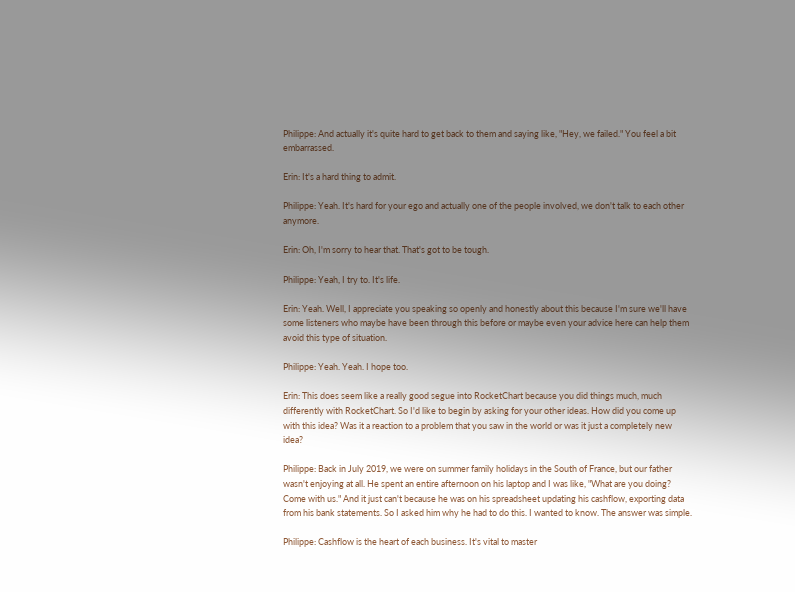Philippe: And actually it's quite hard to get back to them and saying like, "Hey, we failed." You feel a bit embarrassed.

Erin: It's a hard thing to admit.

Philippe: Yeah. It's hard for your ego and actually one of the people involved, we don't talk to each other anymore.

Erin: Oh, I'm sorry to hear that. That's got to be tough.

Philippe: Yeah, I try to. It's life.

Erin: Yeah. Well, I appreciate you speaking so openly and honestly about this because I'm sure we'll have some listeners who maybe have been through this before or maybe even your advice here can help them avoid this type of situation.

Philippe: Yeah. Yeah. I hope too.

Erin: This does seem like a really good segue into RocketChart because you did things much, much differently with RocketChart. So I'd like to begin by asking for your other ideas. How did you come up with this idea? Was it a reaction to a problem that you saw in the world or was it just a completely new idea?

Philippe: Back in July 2019, we were on summer family holidays in the South of France, but our father wasn't enjoying at all. He spent an entire afternoon on his laptop and I was like, "What are you doing? Come with us." And it just can't because he was on his spreadsheet updating his cashflow, exporting data from his bank statements. So I asked him why he had to do this. I wanted to know. The answer was simple.

Philippe: Cashflow is the heart of each business. It's vital to master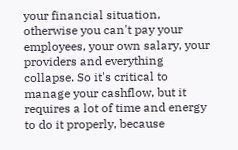your financial situation, otherwise you can't pay your employees, your own salary, your providers and everything collapse. So it's critical to manage your cashflow, but it requires a lot of time and energy to do it properly, because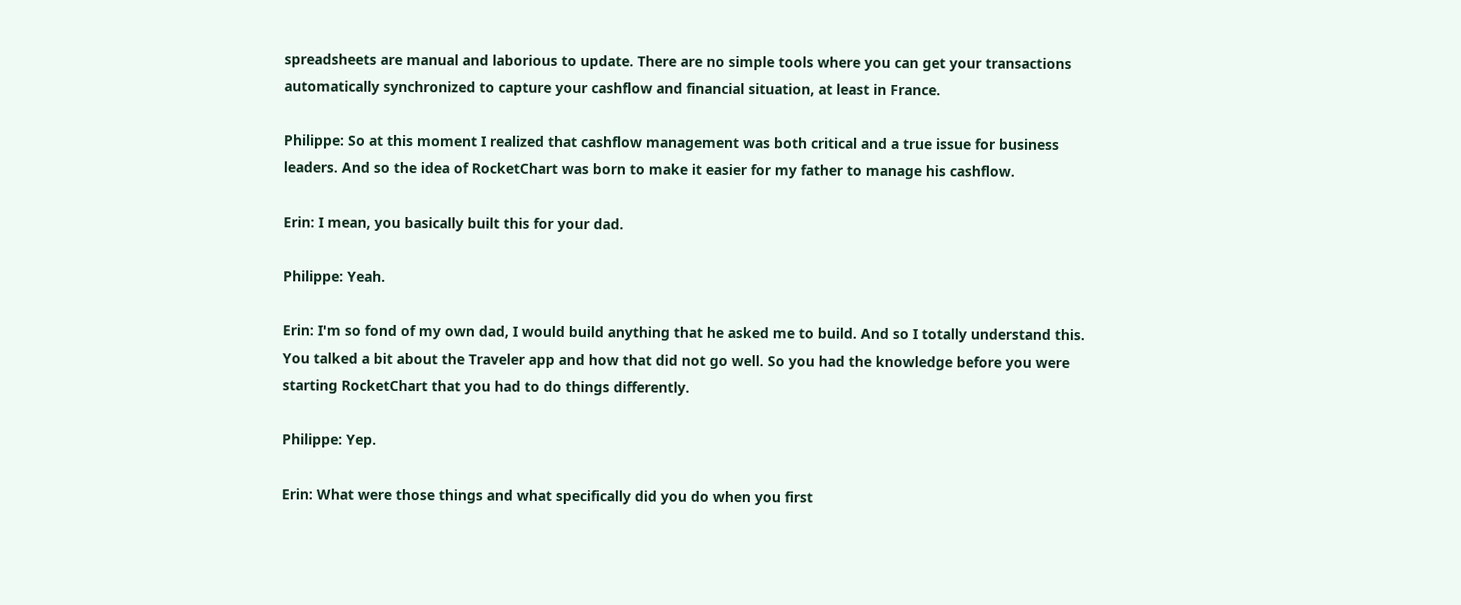spreadsheets are manual and laborious to update. There are no simple tools where you can get your transactions automatically synchronized to capture your cashflow and financial situation, at least in France.

Philippe: So at this moment I realized that cashflow management was both critical and a true issue for business leaders. And so the idea of RocketChart was born to make it easier for my father to manage his cashflow.

Erin: I mean, you basically built this for your dad.

Philippe: Yeah.

Erin: I'm so fond of my own dad, I would build anything that he asked me to build. And so I totally understand this. You talked a bit about the Traveler app and how that did not go well. So you had the knowledge before you were starting RocketChart that you had to do things differently.

Philippe: Yep.

Erin: What were those things and what specifically did you do when you first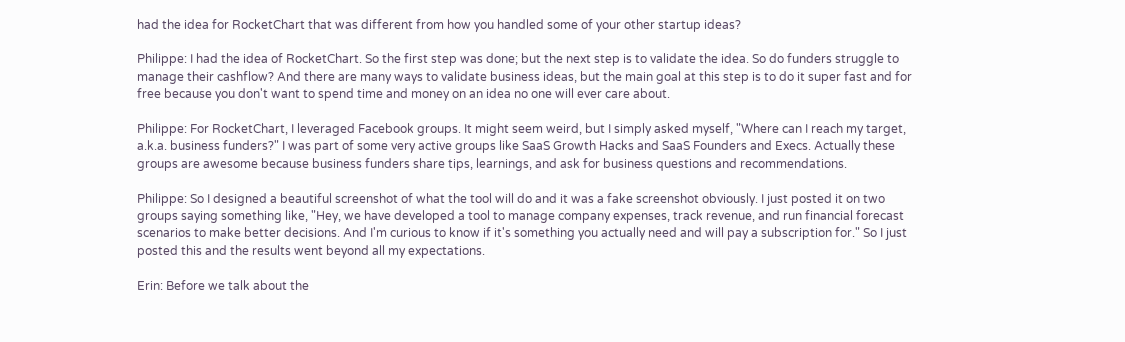had the idea for RocketChart that was different from how you handled some of your other startup ideas?

Philippe: I had the idea of RocketChart. So the first step was done; but the next step is to validate the idea. So do funders struggle to manage their cashflow? And there are many ways to validate business ideas, but the main goal at this step is to do it super fast and for free because you don't want to spend time and money on an idea no one will ever care about.

Philippe: For RocketChart, I leveraged Facebook groups. It might seem weird, but I simply asked myself, "Where can I reach my target, a.k.a. business funders?" I was part of some very active groups like SaaS Growth Hacks and SaaS Founders and Execs. Actually these groups are awesome because business funders share tips, learnings, and ask for business questions and recommendations.

Philippe: So I designed a beautiful screenshot of what the tool will do and it was a fake screenshot obviously. I just posted it on two groups saying something like, "Hey, we have developed a tool to manage company expenses, track revenue, and run financial forecast scenarios to make better decisions. And I'm curious to know if it's something you actually need and will pay a subscription for." So I just posted this and the results went beyond all my expectations.

Erin: Before we talk about the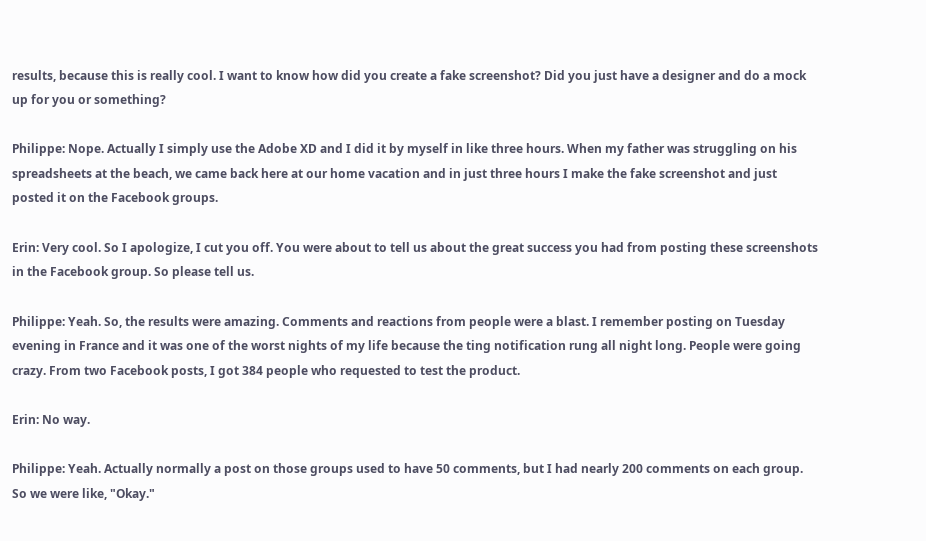results, because this is really cool. I want to know how did you create a fake screenshot? Did you just have a designer and do a mock up for you or something?

Philippe: Nope. Actually I simply use the Adobe XD and I did it by myself in like three hours. When my father was struggling on his spreadsheets at the beach, we came back here at our home vacation and in just three hours I make the fake screenshot and just posted it on the Facebook groups.

Erin: Very cool. So I apologize, I cut you off. You were about to tell us about the great success you had from posting these screenshots in the Facebook group. So please tell us.

Philippe: Yeah. So, the results were amazing. Comments and reactions from people were a blast. I remember posting on Tuesday evening in France and it was one of the worst nights of my life because the ting notification rung all night long. People were going crazy. From two Facebook posts, I got 384 people who requested to test the product.

Erin: No way.

Philippe: Yeah. Actually normally a post on those groups used to have 50 comments, but I had nearly 200 comments on each group. So we were like, "Okay."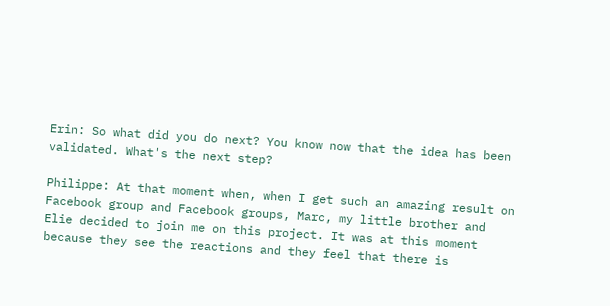Erin: So what did you do next? You know now that the idea has been validated. What's the next step?

Philippe: At that moment when, when I get such an amazing result on Facebook group and Facebook groups, Marc, my little brother and Elie decided to join me on this project. It was at this moment because they see the reactions and they feel that there is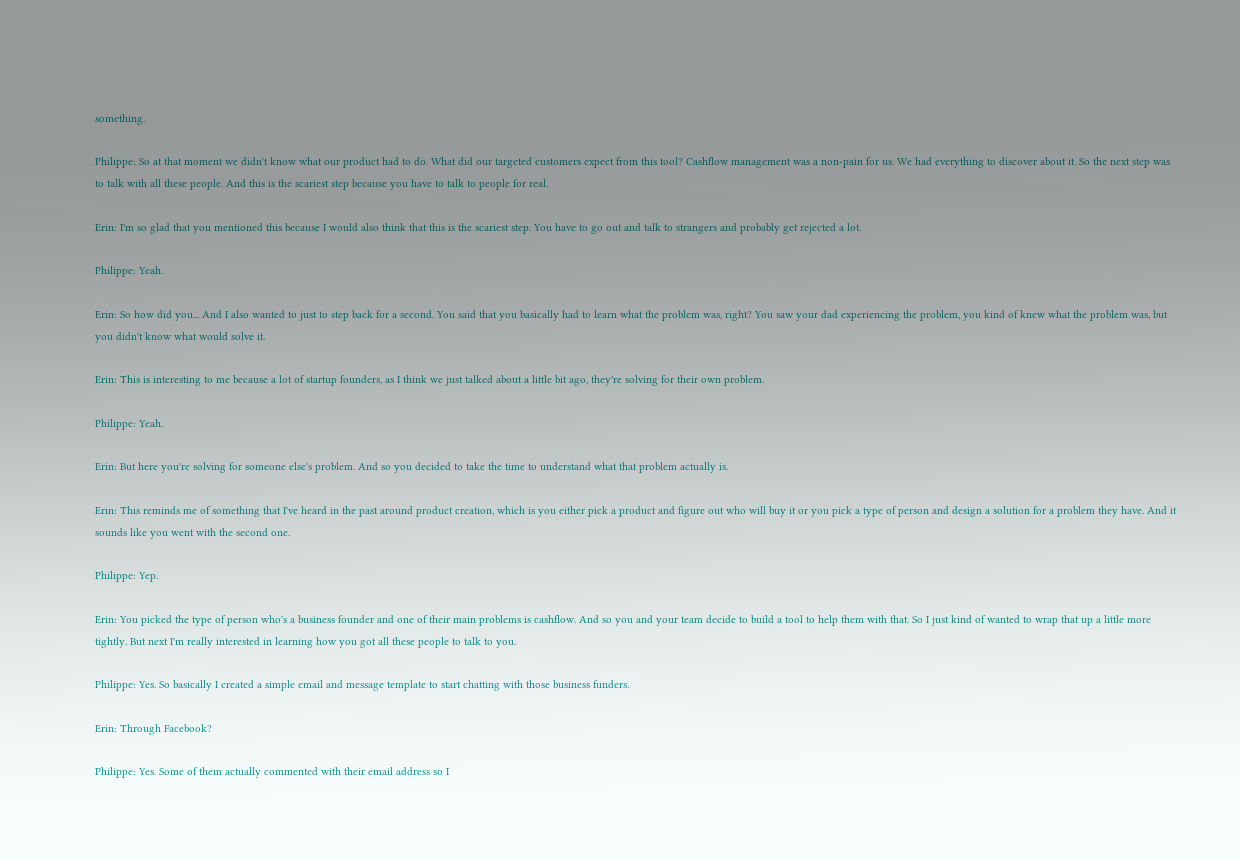something.

Philippe: So at that moment we didn't know what our product had to do. What did our targeted customers expect from this tool? Cashflow management was a non-pain for us. We had everything to discover about it. So the next step was to talk with all these people. And this is the scariest step because you have to talk to people for real.

Erin: I'm so glad that you mentioned this because I would also think that this is the scariest step. You have to go out and talk to strangers and probably get rejected a lot.

Philippe: Yeah.

Erin: So how did you... And I also wanted to just to step back for a second. You said that you basically had to learn what the problem was, right? You saw your dad experiencing the problem, you kind of knew what the problem was, but you didn't know what would solve it.

Erin: This is interesting to me because a lot of startup founders, as I think we just talked about a little bit ago, they're solving for their own problem.

Philippe: Yeah.

Erin: But here you're solving for someone else's problem. And so you decided to take the time to understand what that problem actually is.

Erin: This reminds me of something that I've heard in the past around product creation, which is you either pick a product and figure out who will buy it or you pick a type of person and design a solution for a problem they have. And it sounds like you went with the second one.

Philippe: Yep.

Erin: You picked the type of person who's a business founder and one of their main problems is cashflow. And so you and your team decide to build a tool to help them with that. So I just kind of wanted to wrap that up a little more tightly. But next I'm really interested in learning how you got all these people to talk to you.

Philippe: Yes. So basically I created a simple email and message template to start chatting with those business funders.

Erin: Through Facebook?

Philippe: Yes. Some of them actually commented with their email address so I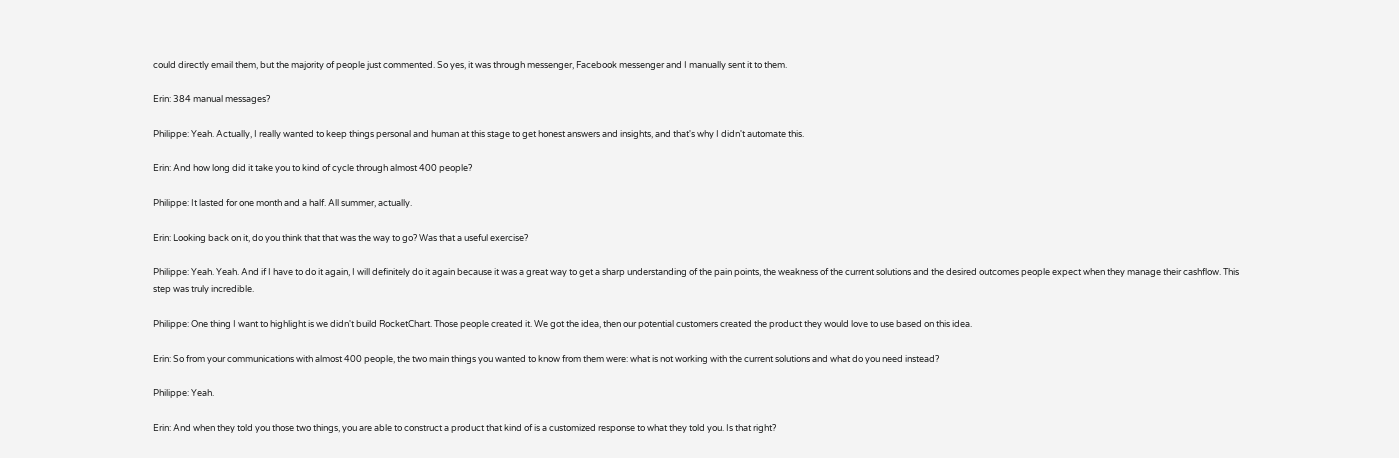could directly email them, but the majority of people just commented. So yes, it was through messenger, Facebook messenger and I manually sent it to them.

Erin: 384 manual messages?

Philippe: Yeah. Actually, I really wanted to keep things personal and human at this stage to get honest answers and insights, and that's why I didn't automate this.

Erin: And how long did it take you to kind of cycle through almost 400 people?

Philippe: It lasted for one month and a half. All summer, actually.

Erin: Looking back on it, do you think that that was the way to go? Was that a useful exercise?

Philippe: Yeah. Yeah. And if I have to do it again, I will definitely do it again because it was a great way to get a sharp understanding of the pain points, the weakness of the current solutions and the desired outcomes people expect when they manage their cashflow. This step was truly incredible.

Philippe: One thing I want to highlight is we didn't build RocketChart. Those people created it. We got the idea, then our potential customers created the product they would love to use based on this idea.

Erin: So from your communications with almost 400 people, the two main things you wanted to know from them were: what is not working with the current solutions and what do you need instead?

Philippe: Yeah.

Erin: And when they told you those two things, you are able to construct a product that kind of is a customized response to what they told you. Is that right?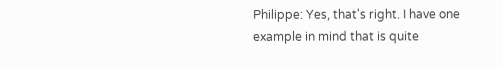Philippe: Yes, that's right. I have one example in mind that is quite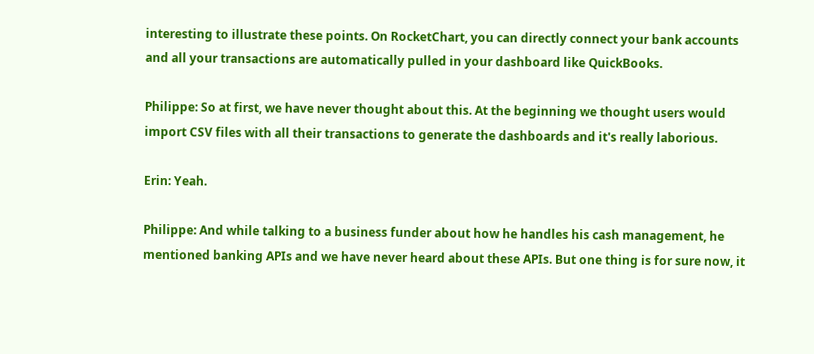interesting to illustrate these points. On RocketChart, you can directly connect your bank accounts and all your transactions are automatically pulled in your dashboard like QuickBooks.

Philippe: So at first, we have never thought about this. At the beginning we thought users would import CSV files with all their transactions to generate the dashboards and it's really laborious.

Erin: Yeah.

Philippe: And while talking to a business funder about how he handles his cash management, he mentioned banking APIs and we have never heard about these APIs. But one thing is for sure now, it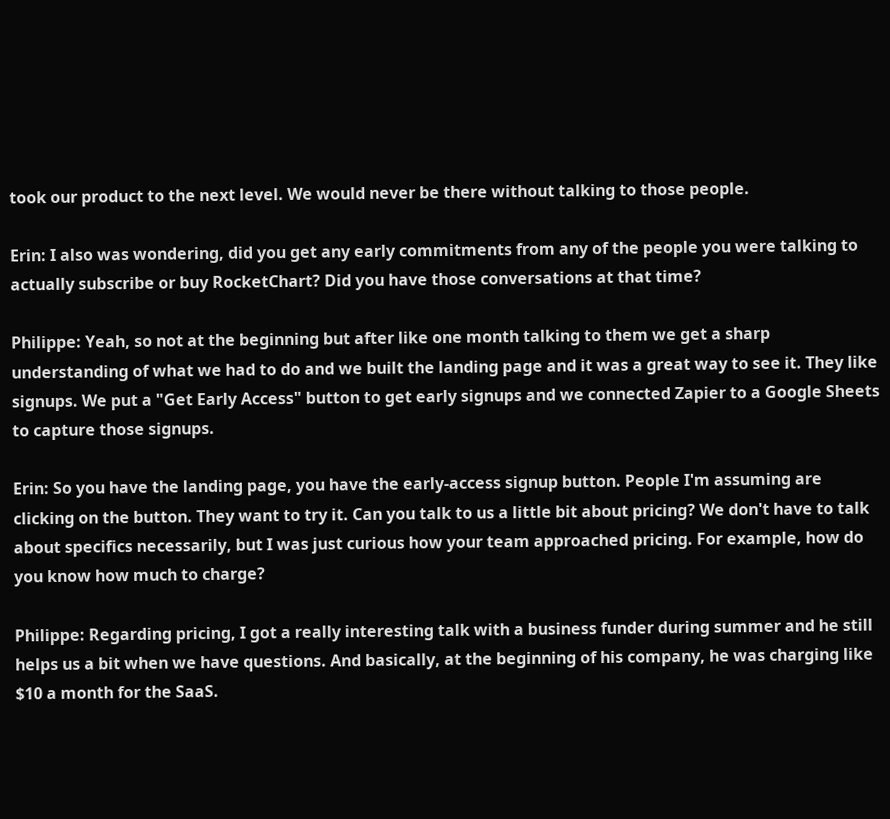took our product to the next level. We would never be there without talking to those people.

Erin: I also was wondering, did you get any early commitments from any of the people you were talking to actually subscribe or buy RocketChart? Did you have those conversations at that time?

Philippe: Yeah, so not at the beginning but after like one month talking to them we get a sharp understanding of what we had to do and we built the landing page and it was a great way to see it. They like signups. We put a "Get Early Access" button to get early signups and we connected Zapier to a Google Sheets to capture those signups.

Erin: So you have the landing page, you have the early-access signup button. People I'm assuming are clicking on the button. They want to try it. Can you talk to us a little bit about pricing? We don't have to talk about specifics necessarily, but I was just curious how your team approached pricing. For example, how do you know how much to charge?

Philippe: Regarding pricing, I got a really interesting talk with a business funder during summer and he still helps us a bit when we have questions. And basically, at the beginning of his company, he was charging like $10 a month for the SaaS.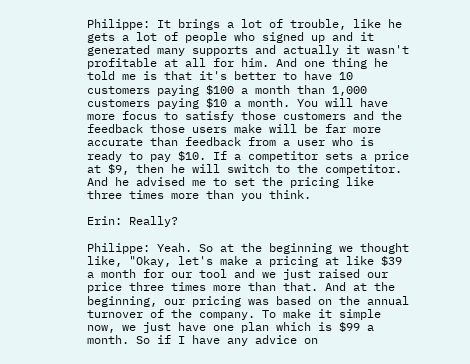Philippe: It brings a lot of trouble, like he gets a lot of people who signed up and it generated many supports and actually it wasn't profitable at all for him. And one thing he told me is that it's better to have 10 customers paying $100 a month than 1,000 customers paying $10 a month. You will have more focus to satisfy those customers and the feedback those users make will be far more accurate than feedback from a user who is ready to pay $10. If a competitor sets a price at $9, then he will switch to the competitor. And he advised me to set the pricing like three times more than you think.

Erin: Really?

Philippe: Yeah. So at the beginning we thought like, "Okay, let's make a pricing at like $39 a month for our tool and we just raised our price three times more than that. And at the beginning, our pricing was based on the annual turnover of the company. To make it simple now, we just have one plan which is $99 a month. So if I have any advice on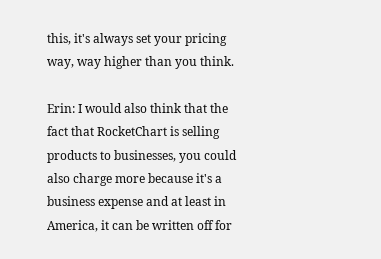this, it's always set your pricing way, way higher than you think.

Erin: I would also think that the fact that RocketChart is selling products to businesses, you could also charge more because it's a business expense and at least in America, it can be written off for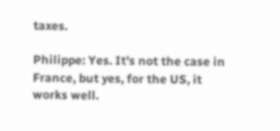taxes.

Philippe: Yes. It's not the case in France, but yes, for the US, it works well.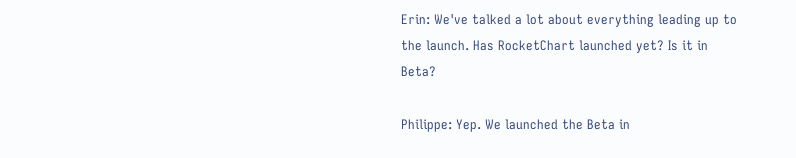Erin: We've talked a lot about everything leading up to the launch. Has RocketChart launched yet? Is it in Beta?

Philippe: Yep. We launched the Beta in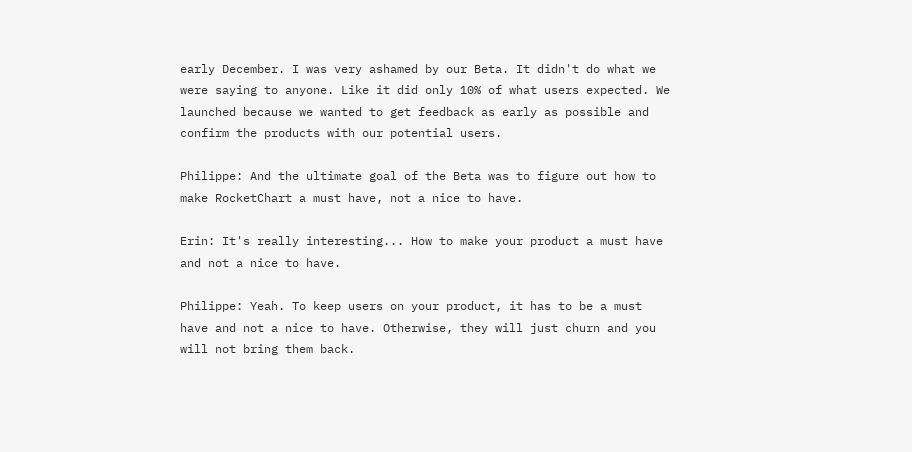early December. I was very ashamed by our Beta. It didn't do what we were saying to anyone. Like it did only 10% of what users expected. We launched because we wanted to get feedback as early as possible and confirm the products with our potential users.

Philippe: And the ultimate goal of the Beta was to figure out how to make RocketChart a must have, not a nice to have.

Erin: It's really interesting... How to make your product a must have and not a nice to have.

Philippe: Yeah. To keep users on your product, it has to be a must have and not a nice to have. Otherwise, they will just churn and you will not bring them back.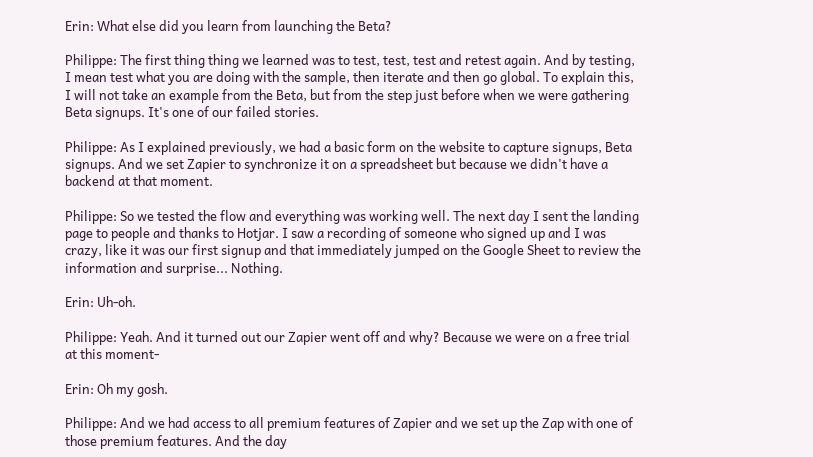Erin: What else did you learn from launching the Beta?

Philippe: The first thing thing we learned was to test, test, test and retest again. And by testing, I mean test what you are doing with the sample, then iterate and then go global. To explain this, I will not take an example from the Beta, but from the step just before when we were gathering Beta signups. It's one of our failed stories.

Philippe: As I explained previously, we had a basic form on the website to capture signups, Beta signups. And we set Zapier to synchronize it on a spreadsheet but because we didn't have a backend at that moment.

Philippe: So we tested the flow and everything was working well. The next day I sent the landing page to people and thanks to Hotjar. I saw a recording of someone who signed up and I was crazy, like it was our first signup and that immediately jumped on the Google Sheet to review the information and surprise... Nothing.

Erin: Uh-oh.

Philippe: Yeah. And it turned out our Zapier went off and why? Because we were on a free trial at this moment-

Erin: Oh my gosh.

Philippe: And we had access to all premium features of Zapier and we set up the Zap with one of those premium features. And the day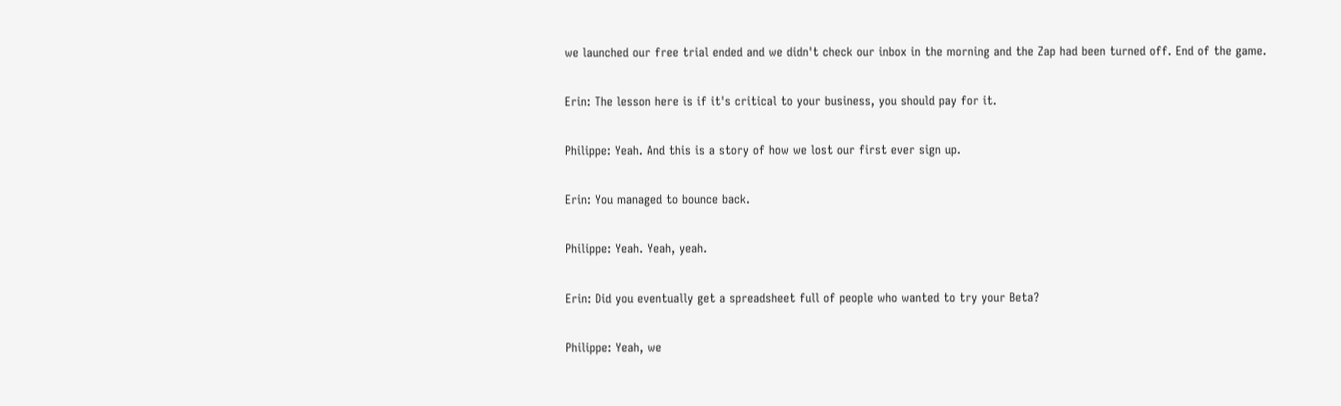we launched our free trial ended and we didn't check our inbox in the morning and the Zap had been turned off. End of the game.

Erin: The lesson here is if it's critical to your business, you should pay for it.

Philippe: Yeah. And this is a story of how we lost our first ever sign up.

Erin: You managed to bounce back.

Philippe: Yeah. Yeah, yeah.

Erin: Did you eventually get a spreadsheet full of people who wanted to try your Beta?

Philippe: Yeah, we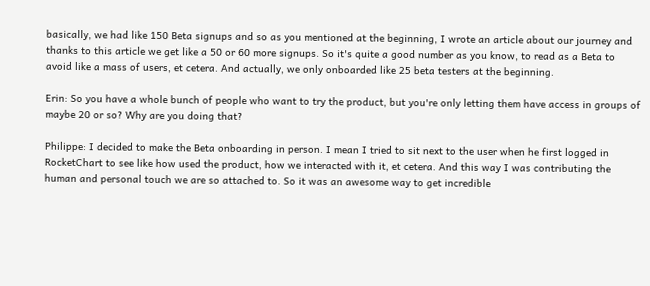basically, we had like 150 Beta signups and so as you mentioned at the beginning, I wrote an article about our journey and thanks to this article we get like a 50 or 60 more signups. So it's quite a good number as you know, to read as a Beta to avoid like a mass of users, et cetera. And actually, we only onboarded like 25 beta testers at the beginning.

Erin: So you have a whole bunch of people who want to try the product, but you're only letting them have access in groups of maybe 20 or so? Why are you doing that?

Philippe: I decided to make the Beta onboarding in person. I mean I tried to sit next to the user when he first logged in RocketChart to see like how used the product, how we interacted with it, et cetera. And this way I was contributing the human and personal touch we are so attached to. So it was an awesome way to get incredible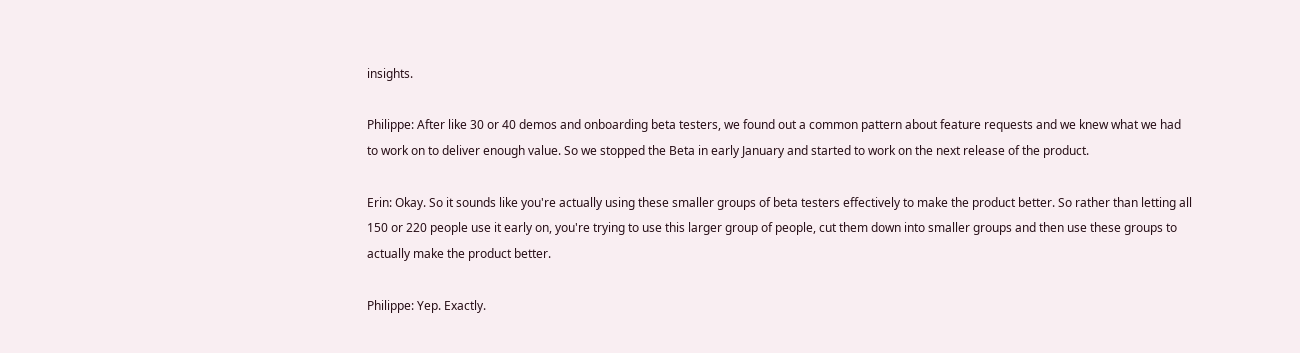insights.

Philippe: After like 30 or 40 demos and onboarding beta testers, we found out a common pattern about feature requests and we knew what we had to work on to deliver enough value. So we stopped the Beta in early January and started to work on the next release of the product.

Erin: Okay. So it sounds like you're actually using these smaller groups of beta testers effectively to make the product better. So rather than letting all 150 or 220 people use it early on, you're trying to use this larger group of people, cut them down into smaller groups and then use these groups to actually make the product better.

Philippe: Yep. Exactly.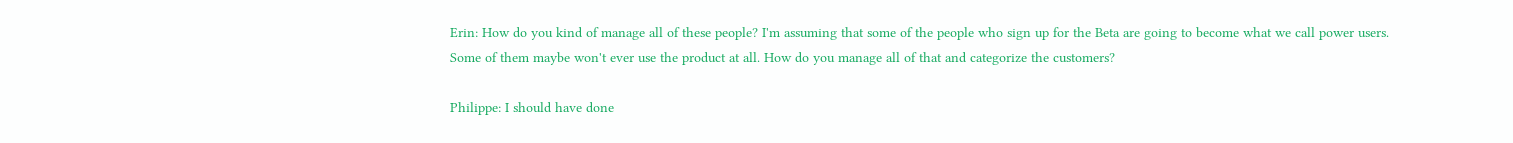Erin: How do you kind of manage all of these people? I'm assuming that some of the people who sign up for the Beta are going to become what we call power users. Some of them maybe won't ever use the product at all. How do you manage all of that and categorize the customers?

Philippe: I should have done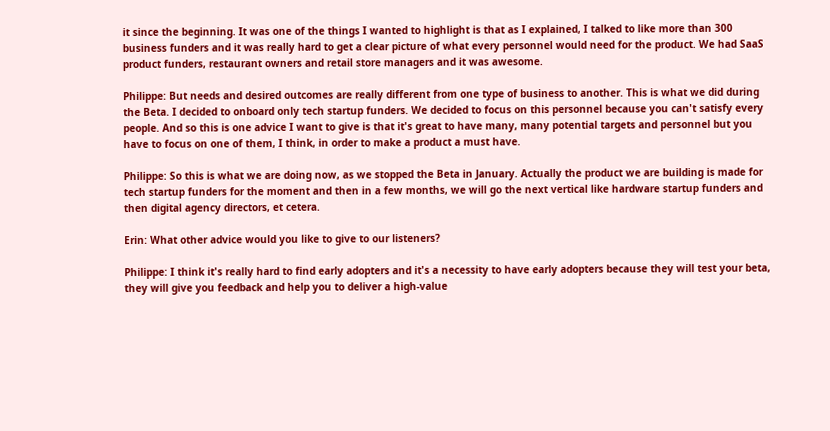it since the beginning. It was one of the things I wanted to highlight is that as I explained, I talked to like more than 300 business funders and it was really hard to get a clear picture of what every personnel would need for the product. We had SaaS product funders, restaurant owners and retail store managers and it was awesome.

Philippe: But needs and desired outcomes are really different from one type of business to another. This is what we did during the Beta. I decided to onboard only tech startup funders. We decided to focus on this personnel because you can't satisfy every people. And so this is one advice I want to give is that it's great to have many, many potential targets and personnel but you have to focus on one of them, I think, in order to make a product a must have.

Philippe: So this is what we are doing now, as we stopped the Beta in January. Actually the product we are building is made for tech startup funders for the moment and then in a few months, we will go the next vertical like hardware startup funders and then digital agency directors, et cetera.

Erin: What other advice would you like to give to our listeners?

Philippe: I think it's really hard to find early adopters and it's a necessity to have early adopters because they will test your beta, they will give you feedback and help you to deliver a high-value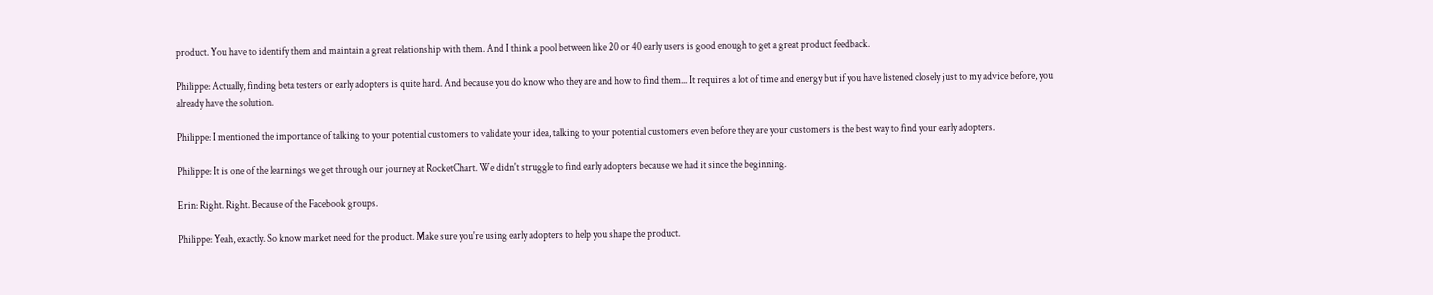product. You have to identify them and maintain a great relationship with them. And I think a pool between like 20 or 40 early users is good enough to get a great product feedback.

Philippe: Actually, finding beta testers or early adopters is quite hard. And because you do know who they are and how to find them... It requires a lot of time and energy but if you have listened closely just to my advice before, you already have the solution.

Philippe: I mentioned the importance of talking to your potential customers to validate your idea, talking to your potential customers even before they are your customers is the best way to find your early adopters.

Philippe: It is one of the learnings we get through our journey at RocketChart. We didn't struggle to find early adopters because we had it since the beginning.

Erin: Right. Right. Because of the Facebook groups.

Philippe: Yeah, exactly. So know market need for the product. Make sure you're using early adopters to help you shape the product.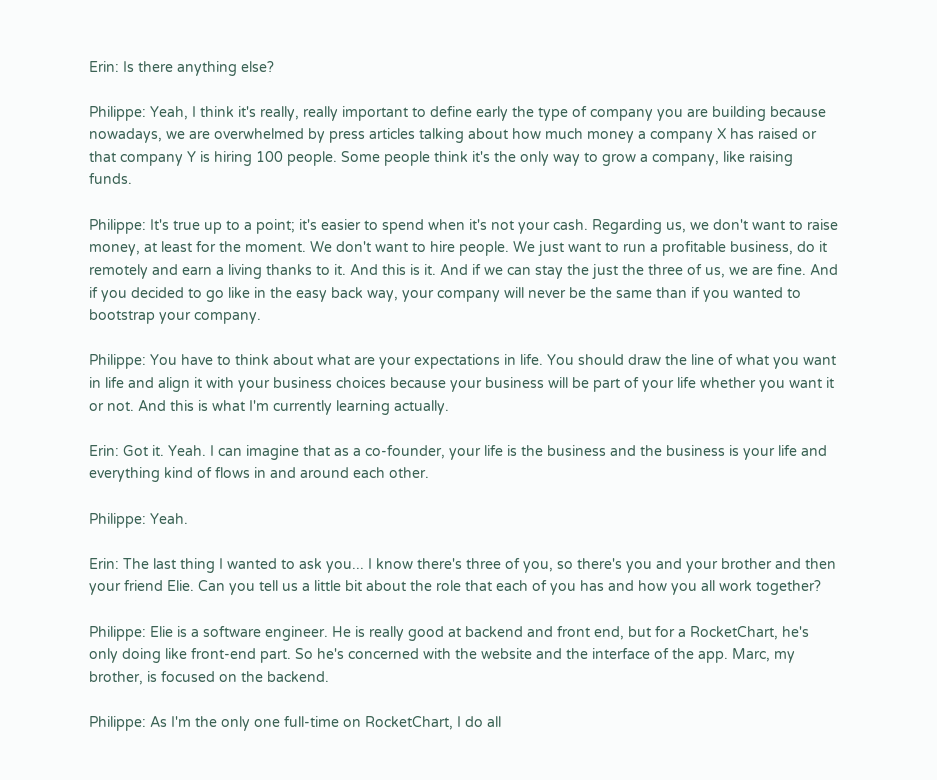Erin: Is there anything else?

Philippe: Yeah, I think it's really, really important to define early the type of company you are building because nowadays, we are overwhelmed by press articles talking about how much money a company X has raised or that company Y is hiring 100 people. Some people think it's the only way to grow a company, like raising funds.

Philippe: It's true up to a point; it's easier to spend when it's not your cash. Regarding us, we don't want to raise money, at least for the moment. We don't want to hire people. We just want to run a profitable business, do it remotely and earn a living thanks to it. And this is it. And if we can stay the just the three of us, we are fine. And if you decided to go like in the easy back way, your company will never be the same than if you wanted to bootstrap your company.

Philippe: You have to think about what are your expectations in life. You should draw the line of what you want in life and align it with your business choices because your business will be part of your life whether you want it or not. And this is what I'm currently learning actually.

Erin: Got it. Yeah. I can imagine that as a co-founder, your life is the business and the business is your life and everything kind of flows in and around each other.

Philippe: Yeah.

Erin: The last thing I wanted to ask you... I know there's three of you, so there's you and your brother and then your friend Elie. Can you tell us a little bit about the role that each of you has and how you all work together?

Philippe: Elie is a software engineer. He is really good at backend and front end, but for a RocketChart, he's only doing like front-end part. So he's concerned with the website and the interface of the app. Marc, my brother, is focused on the backend.

Philippe: As I'm the only one full-time on RocketChart, I do all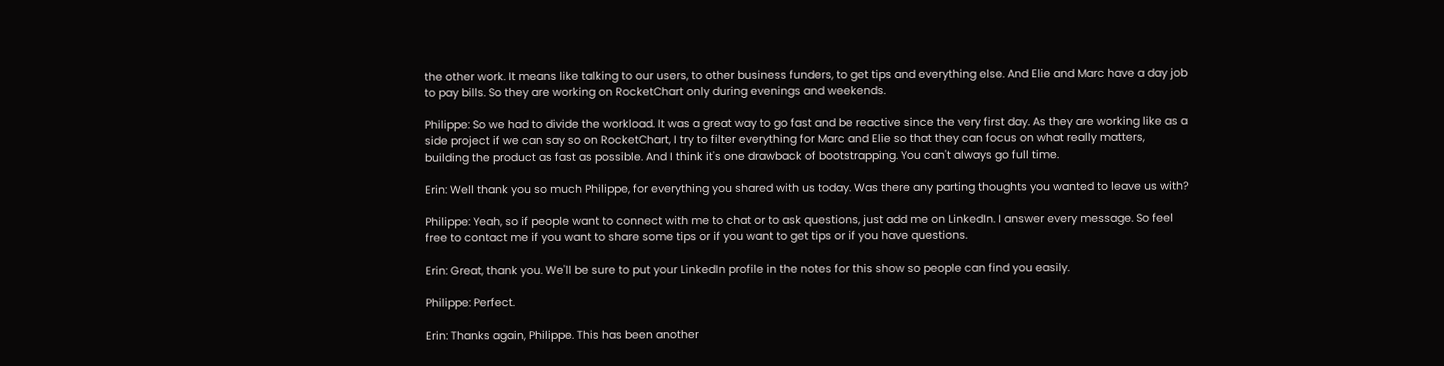the other work. It means like talking to our users, to other business funders, to get tips and everything else. And Elie and Marc have a day job to pay bills. So they are working on RocketChart only during evenings and weekends.

Philippe: So we had to divide the workload. It was a great way to go fast and be reactive since the very first day. As they are working like as a side project if we can say so on RocketChart, I try to filter everything for Marc and Elie so that they can focus on what really matters, building the product as fast as possible. And I think it's one drawback of bootstrapping. You can't always go full time.

Erin: Well thank you so much Philippe, for everything you shared with us today. Was there any parting thoughts you wanted to leave us with?

Philippe: Yeah, so if people want to connect with me to chat or to ask questions, just add me on LinkedIn. I answer every message. So feel free to contact me if you want to share some tips or if you want to get tips or if you have questions.

Erin: Great, thank you. We'll be sure to put your LinkedIn profile in the notes for this show so people can find you easily.

Philippe: Perfect.

Erin: Thanks again, Philippe. This has been another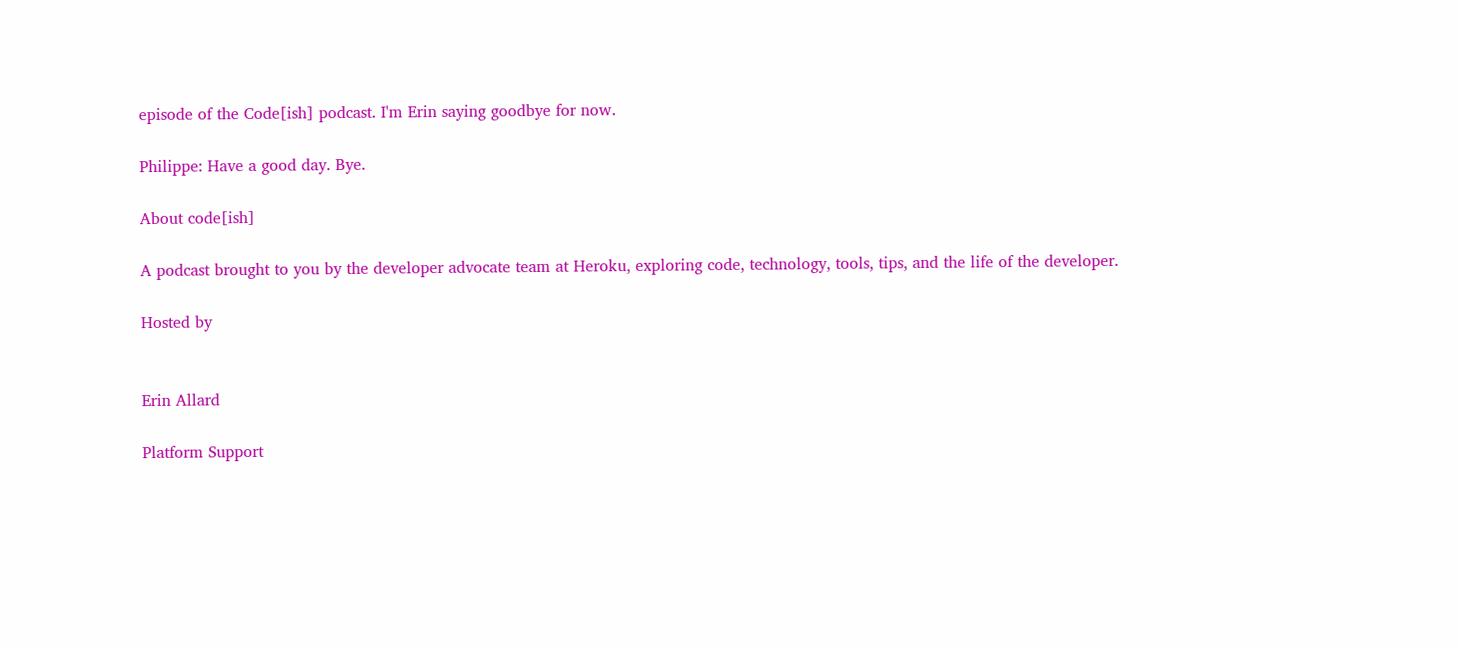episode of the Code[ish] podcast. I'm Erin saying goodbye for now.

Philippe: Have a good day. Bye.

About code[ish]

A podcast brought to you by the developer advocate team at Heroku, exploring code, technology, tools, tips, and the life of the developer.

Hosted by


Erin Allard

Platform Support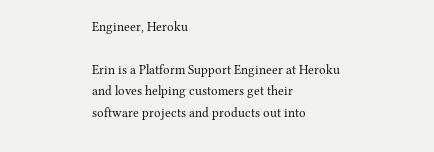Engineer, Heroku

Erin is a Platform Support Engineer at Heroku and loves helping customers get their software projects and products out into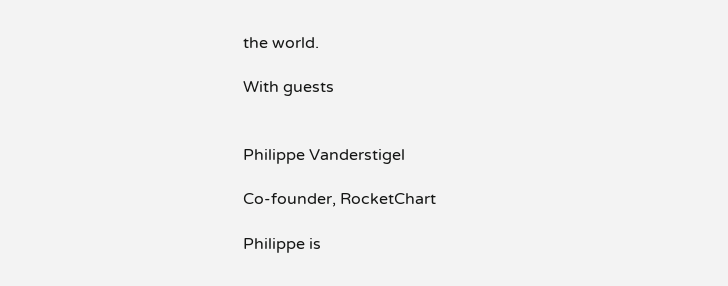the world.

With guests


Philippe Vanderstigel

Co-founder, RocketChart

Philippe is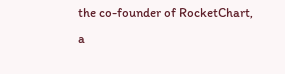the co-founder of RocketChart, a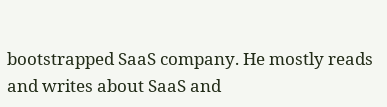bootstrapped SaaS company. He mostly reads and writes about SaaS and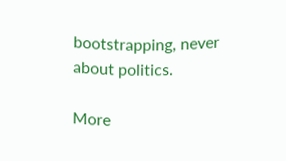bootstrapping, never about politics.

More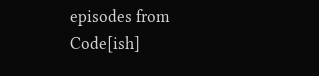episodes from Code[ish]